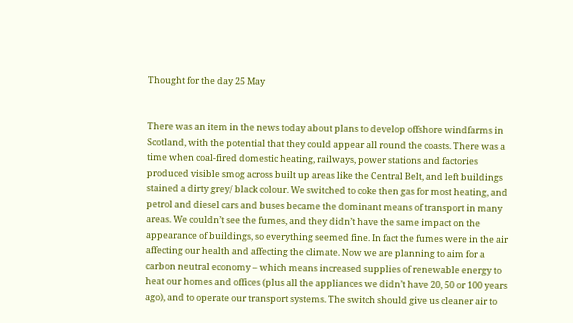Thought for the day 25 May


There was an item in the news today about plans to develop offshore windfarms in Scotland, with the potential that they could appear all round the coasts. There was a time when coal-fired domestic heating, railways, power stations and factories produced visible smog across built up areas like the Central Belt, and left buildings stained a dirty grey/ black colour. We switched to coke then gas for most heating, and petrol and diesel cars and buses became the dominant means of transport in many areas. We couldn’t see the fumes, and they didn’t have the same impact on the appearance of buildings, so everything seemed fine. In fact the fumes were in the air affecting our health and affecting the climate. Now we are planning to aim for a carbon neutral economy – which means increased supplies of renewable energy to heat our homes and offices (plus all the appliances we didn’t have 20, 50 or 100 years ago), and to operate our transport systems. The switch should give us cleaner air to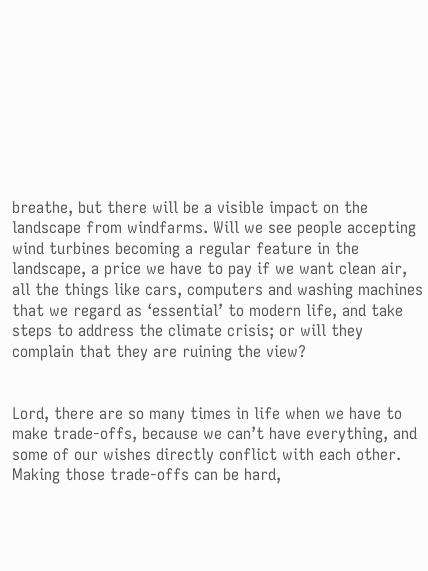breathe, but there will be a visible impact on the landscape from windfarms. Will we see people accepting wind turbines becoming a regular feature in the landscape, a price we have to pay if we want clean air, all the things like cars, computers and washing machines that we regard as ‘essential’ to modern life, and take steps to address the climate crisis; or will they complain that they are ruining the view?


Lord, there are so many times in life when we have to make trade-offs, because we can’t have everything, and some of our wishes directly conflict with each other. Making those trade-offs can be hard,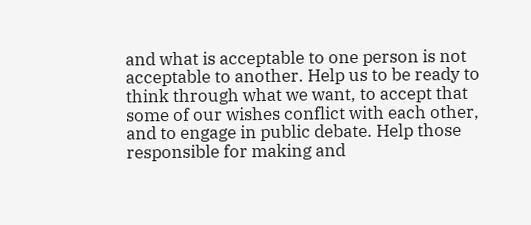and what is acceptable to one person is not acceptable to another. Help us to be ready to think through what we want, to accept that some of our wishes conflict with each other, and to engage in public debate. Help those responsible for making and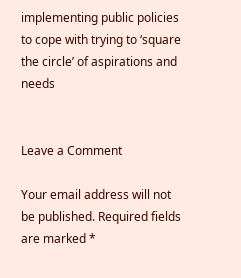implementing public policies to cope with trying to ‘square the circle’ of aspirations and needs


Leave a Comment

Your email address will not be published. Required fields are marked *